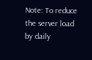Note: To reduce the server load by daily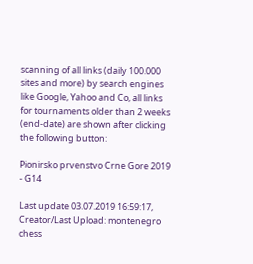scanning of all links (daily 100.000 sites and more) by search engines like Google, Yahoo and Co, all links for tournaments older than 2 weeks (end-date) are shown after clicking the following button:

Pionirsko prvenstvo Crne Gore 2019 - G14

Last update 03.07.2019 16:59:17, Creator/Last Upload: montenegro chess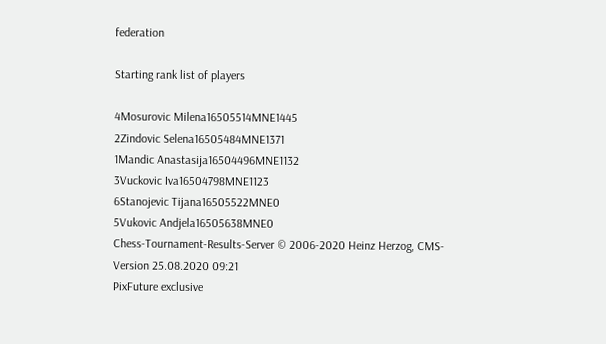federation

Starting rank list of players

4Mosurovic Milena16505514MNE1445
2Zindovic Selena16505484MNE1371
1Mandic Anastasija16504496MNE1132
3Vuckovic Iva16504798MNE1123
6Stanojevic Tijana16505522MNE0
5Vukovic Andjela16505638MNE0
Chess-Tournament-Results-Server © 2006-2020 Heinz Herzog, CMS-Version 25.08.2020 09:21
PixFuture exclusive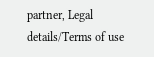partner, Legal details/Terms of use